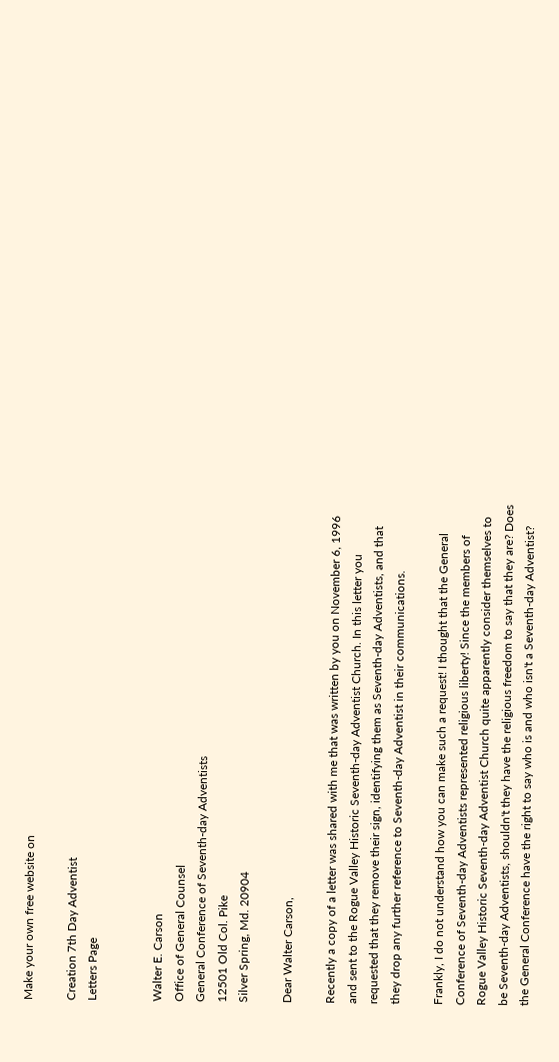Make your own free website on

Creation 7th Day Adventist
Letters Page


Walter E. Carson
Office of General Counsel
General Conference of Seventh-day Adventists
12501 Old Col. Pike
Silver Spring, Md. 20904

Dear Walter Carson,

Recently a copy of a letter was shared with me that was written by you on November 6, 1996 and sent to the Rogue Valley Historic Seventh-day Adventist Church. In this letter you requested that they remove their sign, identifying them as Seventh-day Adventists, and that they drop any further reference to Seventh-day Adventist in their communications.

Frankly, I do not understand how you can make such a request! I thought that the General Conference of Seventh-day Adventists represented religious liberty! Since the members of Rogue Valley Historic Seventh-day Adventist Church quite apparently consider themselves to be Seventh-day Adventists, shouldn't they have the religious freedom to say that they are? Does the General Conference have the right to say who is and who isn't a Seventh-day Adventist?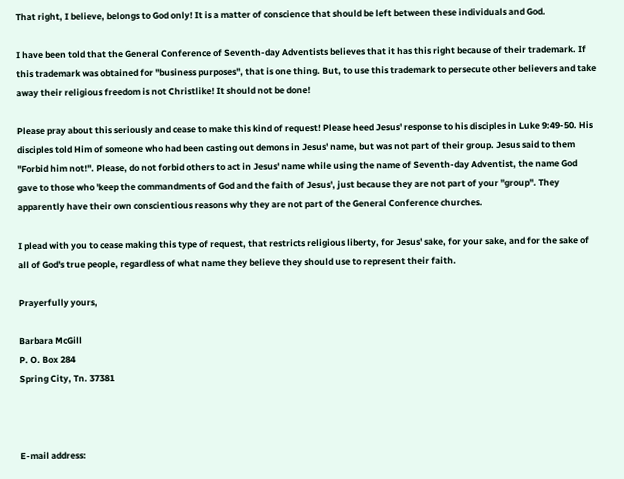That right, I believe, belongs to God only! It is a matter of conscience that should be left between these individuals and God.

I have been told that the General Conference of Seventh-day Adventists believes that it has this right because of their trademark. If this trademark was obtained for "business purposes", that is one thing. But, to use this trademark to persecute other believers and take away their religious freedom is not Christlike! It should not be done!

Please pray about this seriously and cease to make this kind of request! Please heed Jesus' response to his disciples in Luke 9:49-50. His disciples told Him of someone who had been casting out demons in Jesus' name, but was not part of their group. Jesus said to them "Forbid him not!". Please, do not forbid others to act in Jesus' name while using the name of Seventh-day Adventist, the name God gave to those who 'keep the commandments of God and the faith of Jesus', just because they are not part of your "group". They apparently have their own conscientious reasons why they are not part of the General Conference churches.

I plead with you to cease making this type of request, that restricts religious liberty, for Jesus' sake, for your sake, and for the sake of all of God's true people, regardless of what name they believe they should use to represent their faith.

Prayerfully yours,

Barbara McGill
P. O. Box 284
Spring City, Tn. 37381



E-mail address: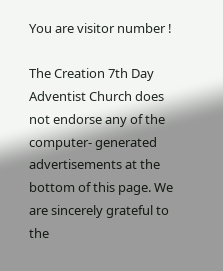You are visitor number !

The Creation 7th Day Adventist Church does not endorse any of the computer- generated advertisements at the bottom of this page. We are sincerely grateful to the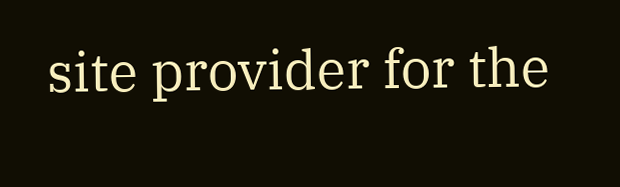site provider for the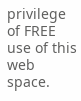privilege of FREE use of this web space.